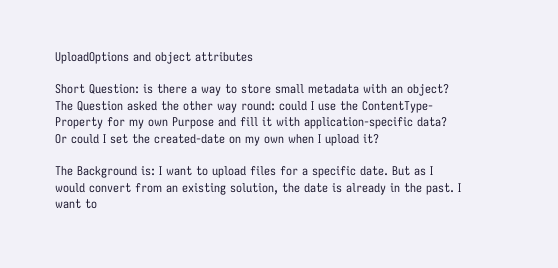UploadOptions and object attributes

Short Question: is there a way to store small metadata with an object?
The Question asked the other way round: could I use the ContentType-Property for my own Purpose and fill it with application-specific data?
Or could I set the created-date on my own when I upload it?

The Background is: I want to upload files for a specific date. But as I would convert from an existing solution, the date is already in the past. I want to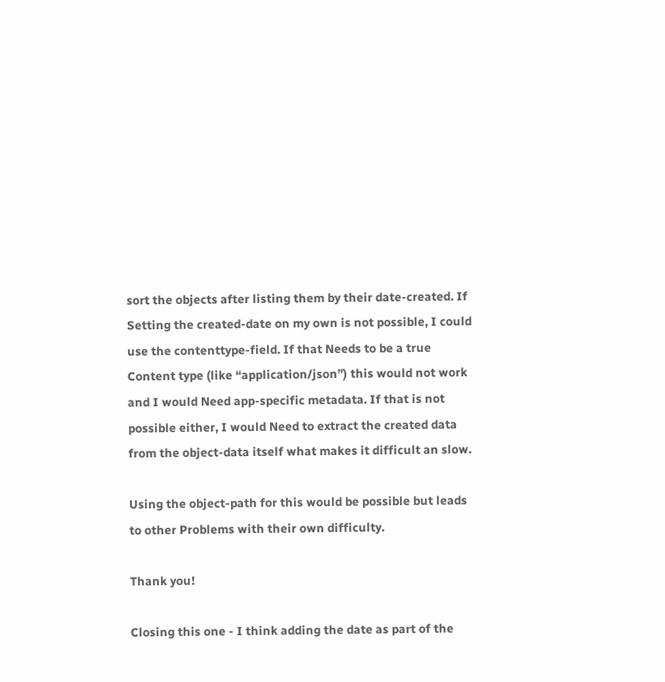sort the objects after listing them by their date-created. If Setting the created-date on my own is not possible, I could use the contenttype-field. If that Needs to be a true Content type (like “application/json”) this would not work and I would Need app-specific metadata. If that is not possible either, I would Need to extract the created data from the object-data itself what makes it difficult an slow.

Using the object-path for this would be possible but leads to other Problems with their own difficulty.

Thank you!

Closing this one - I think adding the date as part of the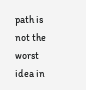path is not the worst idea in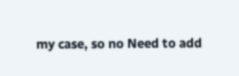my case, so no Need to add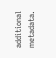additional metadata.